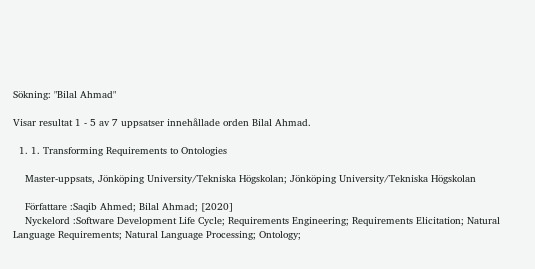Sökning: "Bilal Ahmad"

Visar resultat 1 - 5 av 7 uppsatser innehållade orden Bilal Ahmad.

  1. 1. Transforming Requirements to Ontologies

    Master-uppsats, Jönköping University/Tekniska Högskolan; Jönköping University/Tekniska Högskolan

    Författare :Saqib Ahmed; Bilal Ahmad; [2020]
    Nyckelord :Software Development Life Cycle; Requirements Engineering; Requirements Elicitation; Natural Language Requirements; Natural Language Processing; Ontology;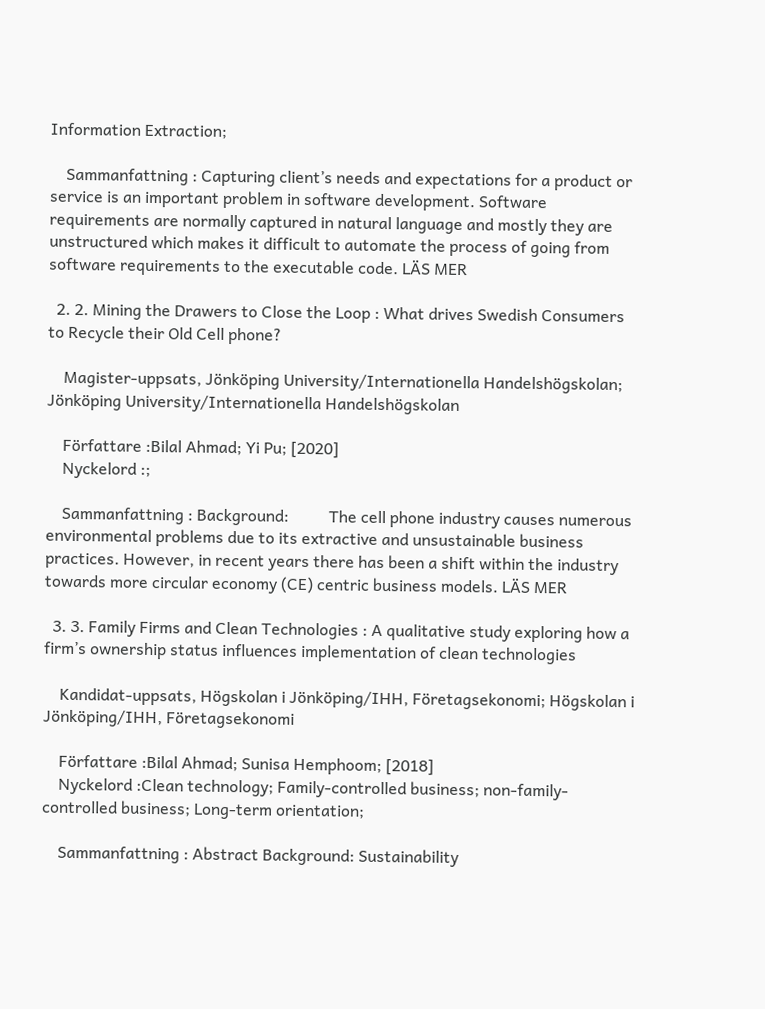Information Extraction;

    Sammanfattning : Capturing client’s needs and expectations for a product or service is an important problem in software development. Software requirements are normally captured in natural language and mostly they are unstructured which makes it difficult to automate the process of going from software requirements to the executable code. LÄS MER

  2. 2. Mining the Drawers to Close the Loop : What drives Swedish Consumers to Recycle their Old Cell phone?

    Magister-uppsats, Jönköping University/Internationella Handelshögskolan; Jönköping University/Internationella Handelshögskolan

    Författare :Bilal Ahmad; Yi Pu; [2020]
    Nyckelord :;

    Sammanfattning : Background:          The cell phone industry causes numerous environmental problems due to its extractive and unsustainable business practices. However, in recent years there has been a shift within the industry towards more circular economy (CE) centric business models. LÄS MER

  3. 3. Family Firms and Clean Technologies : A qualitative study exploring how a firm’s ownership status influences implementation of clean technologies

    Kandidat-uppsats, Högskolan i Jönköping/IHH, Företagsekonomi; Högskolan i Jönköping/IHH, Företagsekonomi

    Författare :Bilal Ahmad; Sunisa Hemphoom; [2018]
    Nyckelord :Clean technology; Family-controlled business; non-family-controlled business; Long-term orientation;

    Sammanfattning : Abstract Background: Sustainability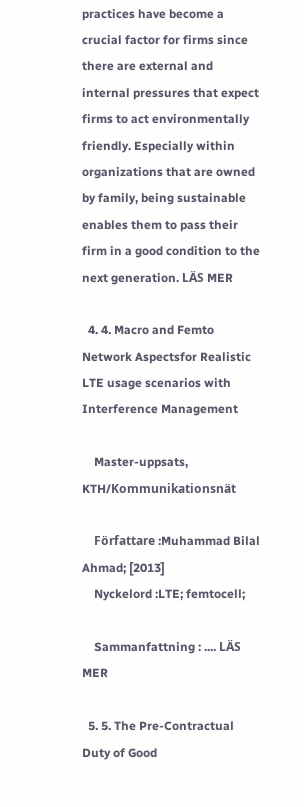practices have become a crucial factor for firms since there are external and internal pressures that expect firms to act environmentally friendly. Especially within organizations that are owned by family, being sustainable enables them to pass their firm in a good condition to the next generation. LÄS MER

  4. 4. Macro and Femto Network Aspectsfor Realistic LTE usage scenarios with Interference Management

    Master-uppsats, KTH/Kommunikationsnät

    Författare :Muhammad Bilal Ahmad; [2013]
    Nyckelord :LTE; femtocell;

    Sammanfattning : .... LÄS MER

  5. 5. The Pre-Contractual Duty of Good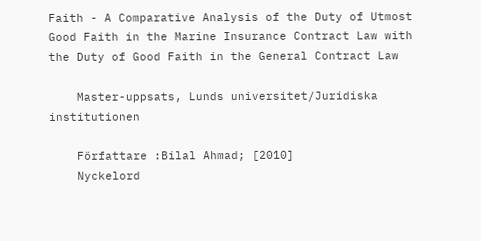Faith - A Comparative Analysis of the Duty of Utmost Good Faith in the Marine Insurance Contract Law with the Duty of Good Faith in the General Contract Law

    Master-uppsats, Lunds universitet/Juridiska institutionen

    Författare :Bilal Ahmad; [2010]
    Nyckelord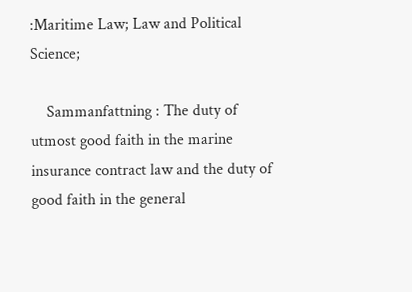:Maritime Law; Law and Political Science;

    Sammanfattning : The duty of utmost good faith in the marine insurance contract law and the duty of good faith in the general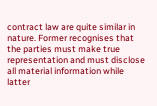contract law are quite similar in nature. Former recognises that the parties must make true representation and must disclose all material information while latter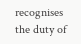recognises the duty of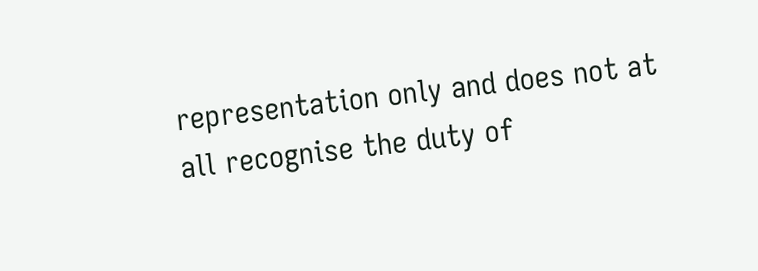representation only and does not at all recognise the duty of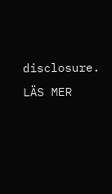disclosure. LÄS MER